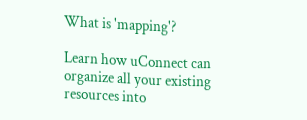What is 'mapping'?

Learn how uConnect can organize all your existing resources into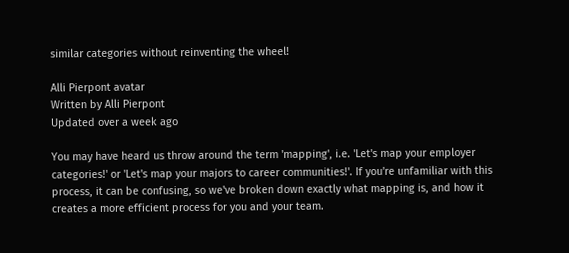similar categories without reinventing the wheel!

Alli Pierpont avatar
Written by Alli Pierpont
Updated over a week ago

You may have heard us throw around the term 'mapping', i.e. 'Let's map your employer categories!' or 'Let's map your majors to career communities!'. If you're unfamiliar with this process, it can be confusing, so we've broken down exactly what mapping is, and how it creates a more efficient process for you and your team.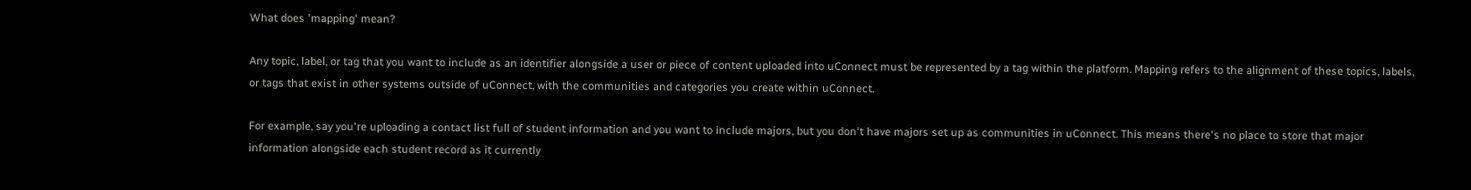What does 'mapping' mean?

Any topic, label, or tag that you want to include as an identifier alongside a user or piece of content uploaded into uConnect must be represented by a tag within the platform. Mapping refers to the alignment of these topics, labels, or tags that exist in other systems outside of uConnect, with the communities and categories you create within uConnect.

For example, say you're uploading a contact list full of student information and you want to include majors, but you don't have majors set up as communities in uConnect. This means there's no place to store that major information alongside each student record as it currently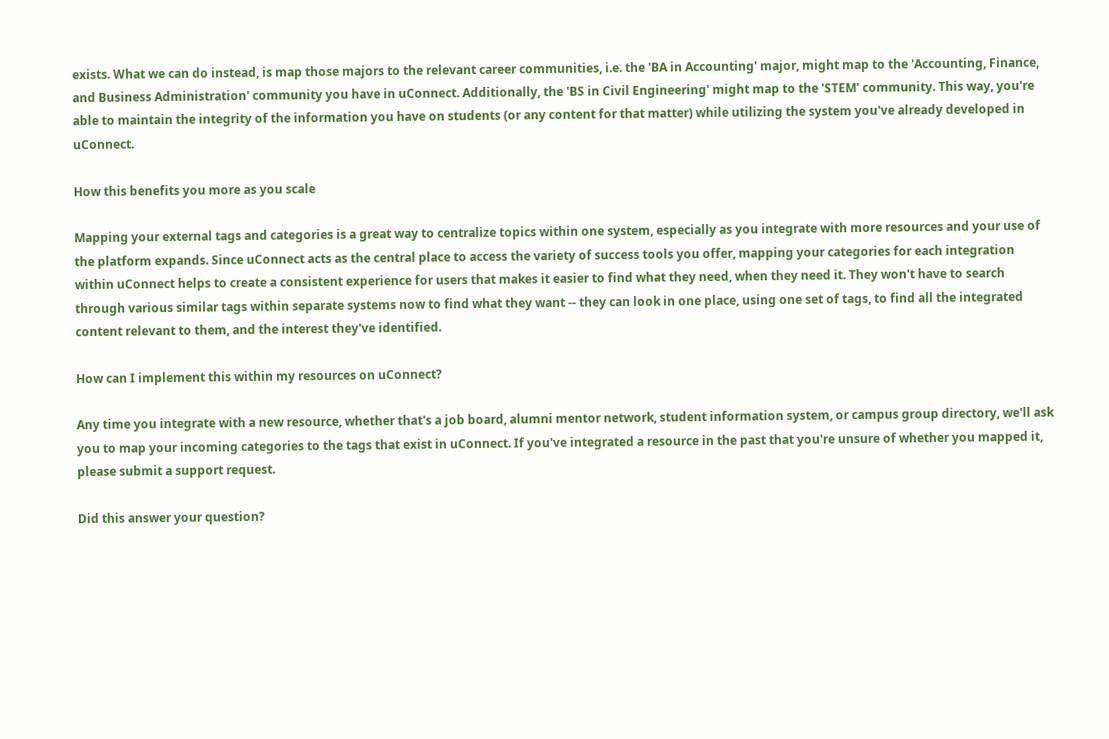exists. What we can do instead, is map those majors to the relevant career communities, i.e. the 'BA in Accounting' major, might map to the 'Accounting, Finance, and Business Administration' community you have in uConnect. Additionally, the 'BS in Civil Engineering' might map to the 'STEM' community. This way, you're able to maintain the integrity of the information you have on students (or any content for that matter) while utilizing the system you've already developed in uConnect.

How this benefits you more as you scale

Mapping your external tags and categories is a great way to centralize topics within one system, especially as you integrate with more resources and your use of the platform expands. Since uConnect acts as the central place to access the variety of success tools you offer, mapping your categories for each integration within uConnect helps to create a consistent experience for users that makes it easier to find what they need, when they need it. They won't have to search through various similar tags within separate systems now to find what they want -- they can look in one place, using one set of tags, to find all the integrated content relevant to them, and the interest they've identified.

How can I implement this within my resources on uConnect?

Any time you integrate with a new resource, whether that's a job board, alumni mentor network, student information system, or campus group directory, we'll ask you to map your incoming categories to the tags that exist in uConnect. If you've integrated a resource in the past that you're unsure of whether you mapped it, please submit a support request.

Did this answer your question?